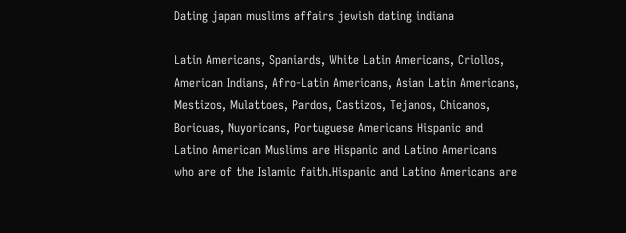Dating japan muslims affairs jewish dating indiana

Latin Americans, Spaniards, White Latin Americans, Criollos, American Indians, Afro-Latin Americans, Asian Latin Americans, Mestizos, Mulattoes, Pardos, Castizos, Tejanos, Chicanos, Boricuas, Nuyoricans, Portuguese Americans Hispanic and Latino American Muslims are Hispanic and Latino Americans who are of the Islamic faith.Hispanic and Latino Americans are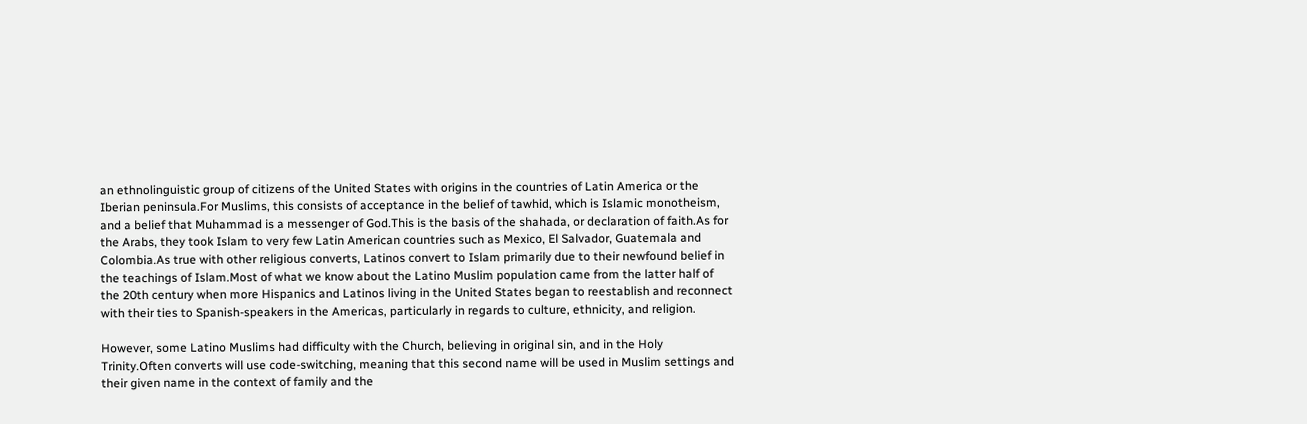an ethnolinguistic group of citizens of the United States with origins in the countries of Latin America or the Iberian peninsula.For Muslims, this consists of acceptance in the belief of tawhid, which is Islamic monotheism, and a belief that Muhammad is a messenger of God.This is the basis of the shahada, or declaration of faith.As for the Arabs, they took Islam to very few Latin American countries such as Mexico, El Salvador, Guatemala and Colombia.As true with other religious converts, Latinos convert to Islam primarily due to their newfound belief in the teachings of Islam.Most of what we know about the Latino Muslim population came from the latter half of the 20th century when more Hispanics and Latinos living in the United States began to reestablish and reconnect with their ties to Spanish-speakers in the Americas, particularly in regards to culture, ethnicity, and religion.

However, some Latino Muslims had difficulty with the Church, believing in original sin, and in the Holy Trinity.Often converts will use code-switching, meaning that this second name will be used in Muslim settings and their given name in the context of family and the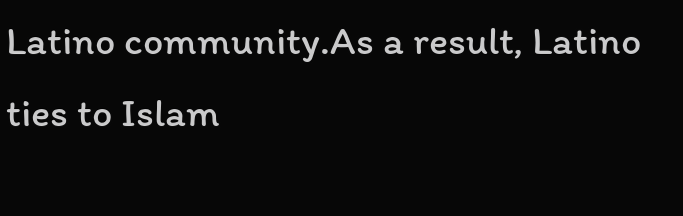Latino community.As a result, Latino ties to Islam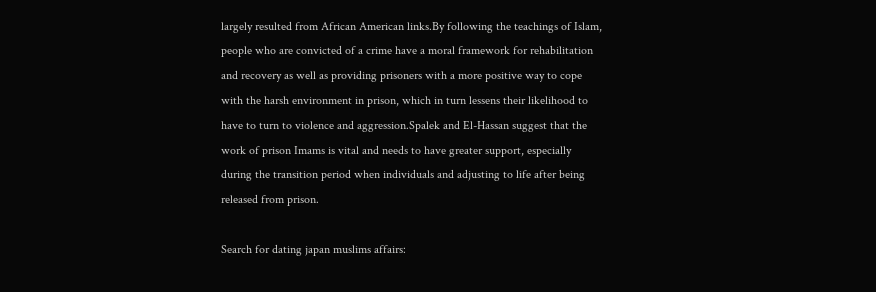largely resulted from African American links.By following the teachings of Islam, people who are convicted of a crime have a moral framework for rehabilitation and recovery as well as providing prisoners with a more positive way to cope with the harsh environment in prison, which in turn lessens their likelihood to have to turn to violence and aggression.Spalek and El-Hassan suggest that the work of prison Imams is vital and needs to have greater support, especially during the transition period when individuals and adjusting to life after being released from prison.

Search for dating japan muslims affairs: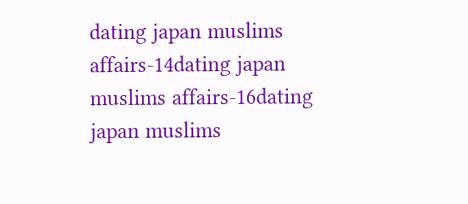dating japan muslims affairs-14dating japan muslims affairs-16dating japan muslims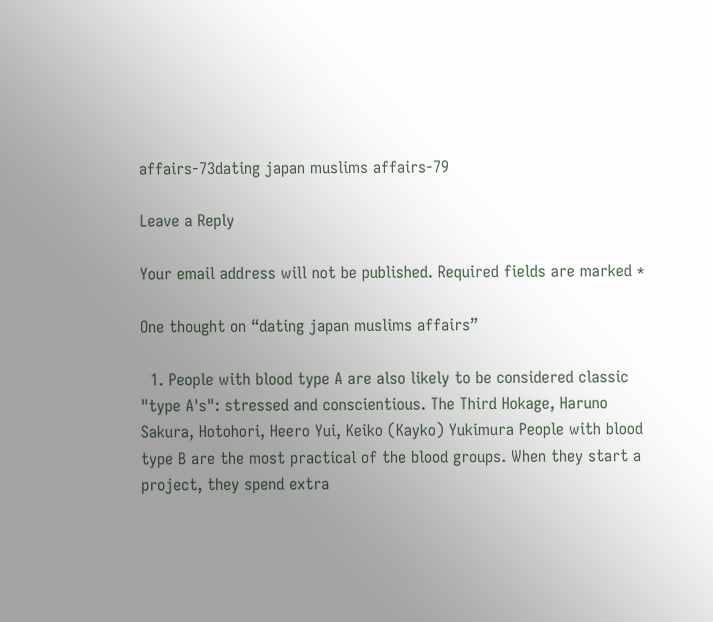affairs-73dating japan muslims affairs-79

Leave a Reply

Your email address will not be published. Required fields are marked *

One thought on “dating japan muslims affairs”

  1. People with blood type A are also likely to be considered classic "type A's": stressed and conscientious. The Third Hokage, Haruno Sakura, Hotohori, Heero Yui, Keiko (Kayko) Yukimura People with blood type B are the most practical of the blood groups. When they start a project, they spend extra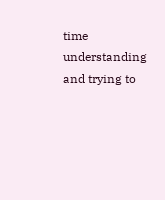time understanding and trying to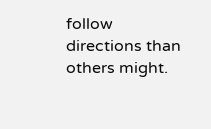follow directions than others might.